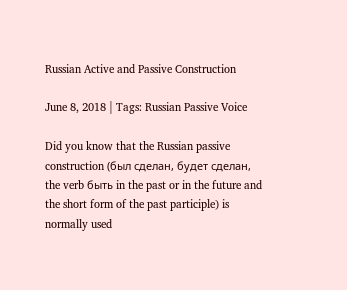Russian Active and Passive Construction

June 8, 2018 | Tags: Russian Passive Voice

Did you know that the Russian passive construction (был сделан, будет сделан, the verb быть in the past or in the future and the short form of the past participle) is normally used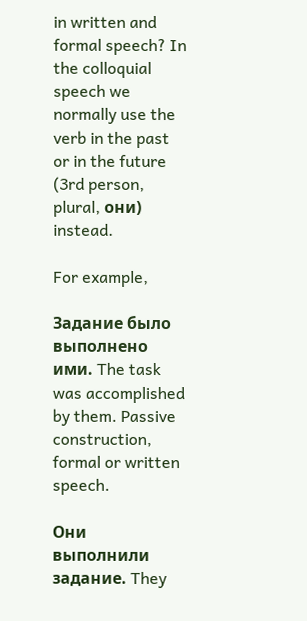in written and formal speech? In the colloquial speech we normally use the verb in the past or in the future (3rd person, plural, они) instead.

For example,

Задание было выполнено ими. The task was accomplished by them. Passive construction, formal or written speech.

Они выполнили задание. They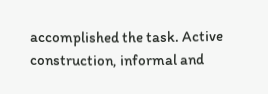accomplished the task. Active construction, informal and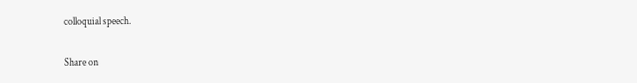colloquial speech.

Share on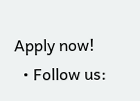Apply now!
  • Follow us: